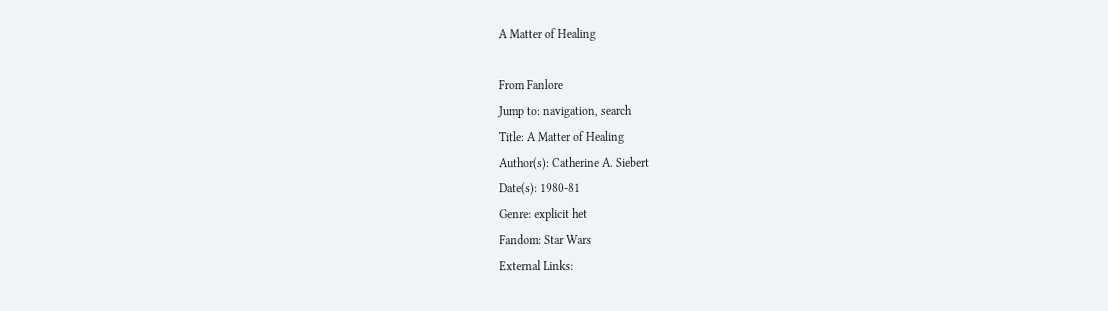A Matter of Healing

From Fanlore
Jump to: navigation, search
Title: A Matter of Healing
Author(s): Catherine A. Siebert
Date(s): 1980-81
Genre: explicit het
Fandom: Star Wars
External Links: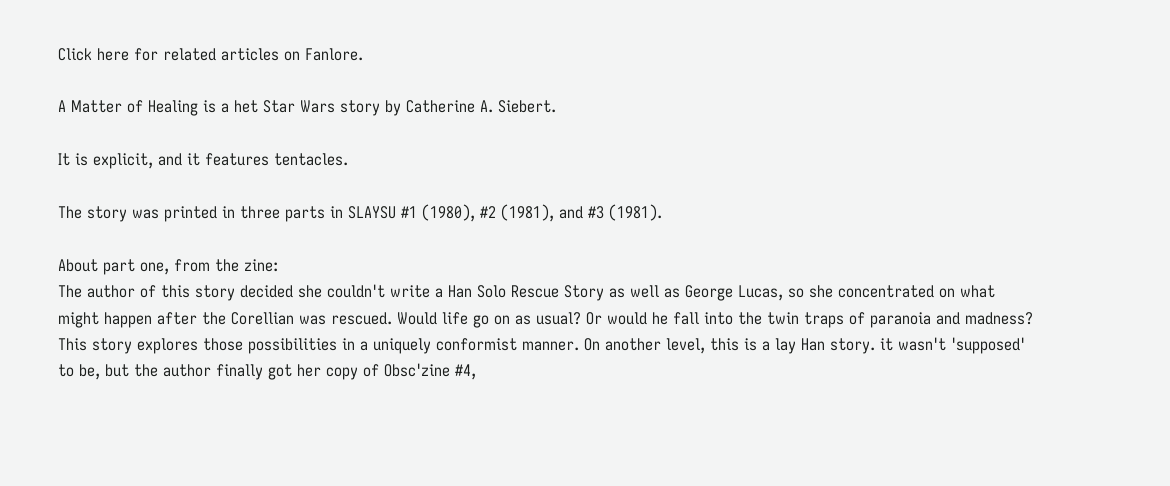Click here for related articles on Fanlore.

A Matter of Healing is a het Star Wars story by Catherine A. Siebert.

It is explicit, and it features tentacles.

The story was printed in three parts in SLAYSU #1 (1980), #2 (1981), and #3 (1981).

About part one, from the zine:
The author of this story decided she couldn't write a Han Solo Rescue Story as well as George Lucas, so she concentrated on what might happen after the Corellian was rescued. Would life go on as usual? Or would he fall into the twin traps of paranoia and madness? This story explores those possibilities in a uniquely conformist manner. On another level, this is a lay Han story. it wasn't 'supposed' to be, but the author finally got her copy of Obsc'zine #4,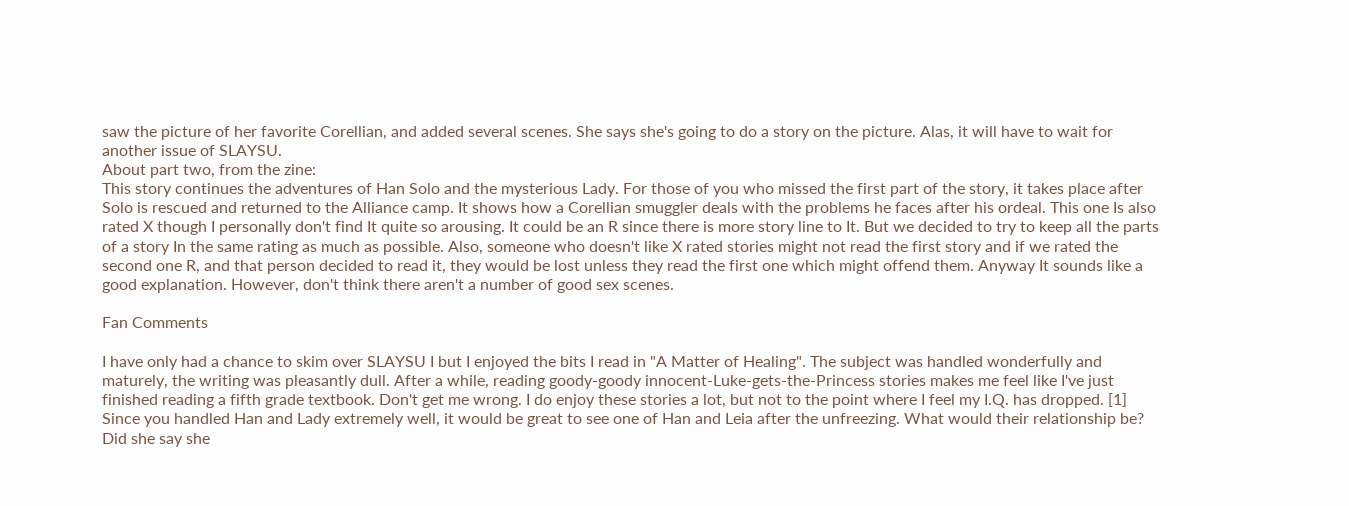saw the picture of her favorite Corellian, and added several scenes. She says she's going to do a story on the picture. Alas, it will have to wait for another issue of SLAYSU.
About part two, from the zine:
This story continues the adventures of Han Solo and the mysterious Lady. For those of you who missed the first part of the story, it takes place after Solo is rescued and returned to the Alliance camp. It shows how a Corellian smuggler deals with the problems he faces after his ordeal. This one Is also rated X though I personally don't find It quite so arousing. It could be an R since there is more story line to It. But we decided to try to keep all the parts of a story In the same rating as much as possible. Also, someone who doesn't like X rated stories might not read the first story and if we rated the second one R, and that person decided to read it, they would be lost unless they read the first one which might offend them. Anyway It sounds like a good explanation. However, don't think there aren't a number of good sex scenes.

Fan Comments

I have only had a chance to skim over SLAYSU I but I enjoyed the bits I read in "A Matter of Healing". The subject was handled wonderfully and maturely, the writing was pleasantly dull. After a while, reading goody-goody innocent-Luke-gets-the-Princess stories makes me feel like I've just finished reading a fifth grade textbook. Don't get me wrong. I do enjoy these stories a lot, but not to the point where I feel my I.Q. has dropped. [1]
Since you handled Han and Lady extremely well, it would be great to see one of Han and Leia after the unfreezing. What would their relationship be? Did she say she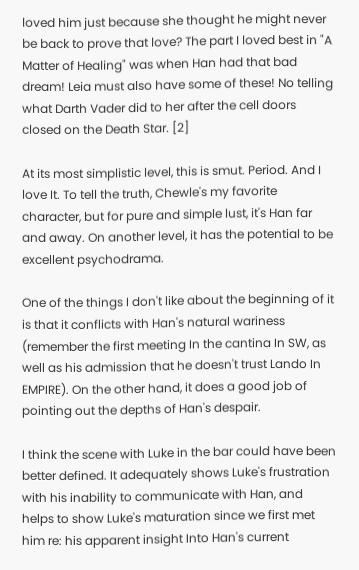loved him just because she thought he might never be back to prove that love? The part I loved best in "A Matter of Healing" was when Han had that bad dream! Leia must also have some of these! No telling what Darth Vader did to her after the cell doors closed on the Death Star. [2]

At its most simplistic level, this is smut. Period. And I love It. To tell the truth, Chewle's my favorite character, but for pure and simple lust, it's Han far and away. On another level, it has the potential to be excellent psychodrama.

One of the things I don't like about the beginning of it is that it conflicts with Han's natural wariness (remember the first meeting In the cantina In SW, as well as his admission that he doesn't trust Lando In EMPIRE). On the other hand, it does a good job of pointing out the depths of Han's despair.

I think the scene with Luke in the bar could have been better defined. It adequately shows Luke's frustration with his inability to communicate with Han, and helps to show Luke's maturation since we first met him re: his apparent insight Into Han's current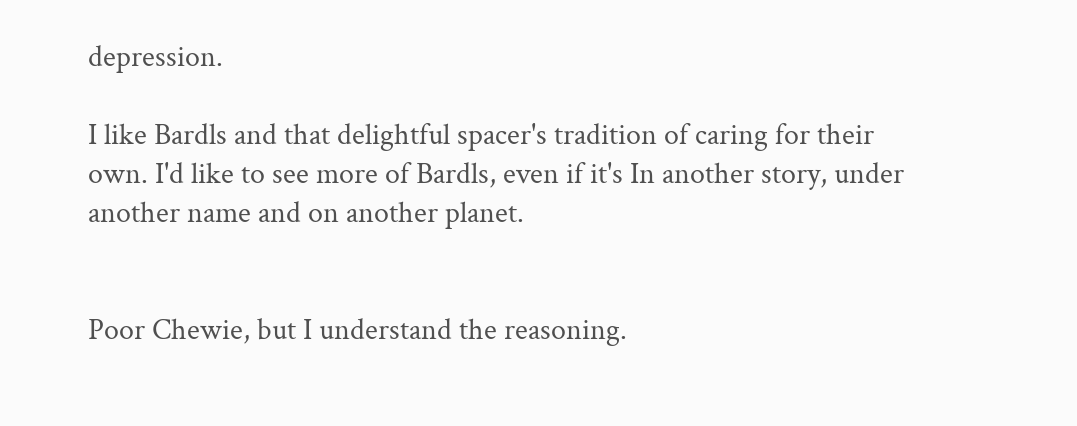depression.

I like Bardls and that delightful spacer's tradition of caring for their own. I'd like to see more of Bardls, even if it's In another story, under another name and on another planet.


Poor Chewie, but I understand the reasoning.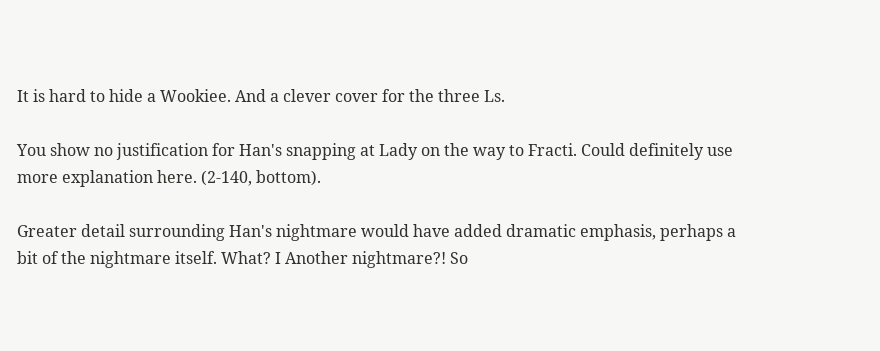It is hard to hide a Wookiee. And a clever cover for the three Ls.

You show no justification for Han's snapping at Lady on the way to Fracti. Could definitely use more explanation here. (2-140, bottom).

Greater detail surrounding Han's nightmare would have added dramatic emphasis, perhaps a bit of the nightmare itself. What? I Another nightmare?! So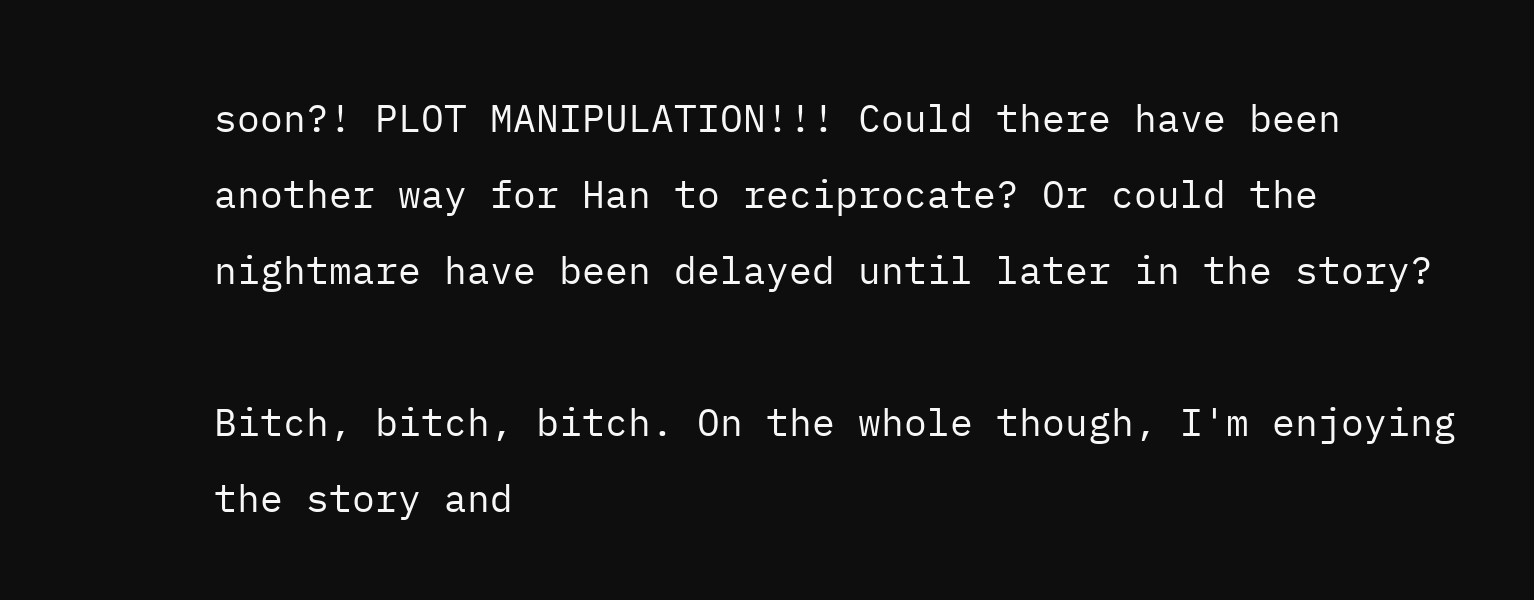soon?! PLOT MANIPULATION!!! Could there have been another way for Han to reciprocate? Or could the nightmare have been delayed until later in the story?

Bitch, bitch, bitch. On the whole though, I'm enjoying the story and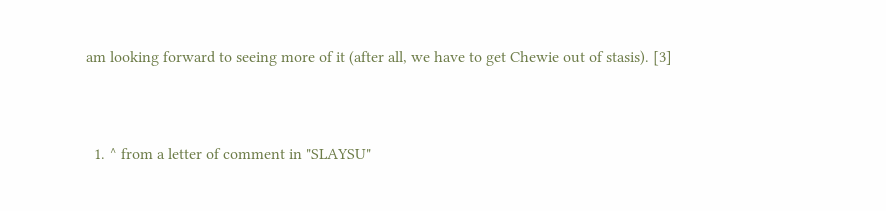am looking forward to seeing more of it (after all, we have to get Chewie out of stasis). [3]


  1. ^ from a letter of comment in "SLAYSU"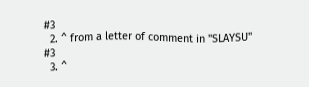#3
  2. ^ from a letter of comment in "SLAYSU" #3
  3. ^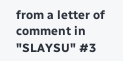from a letter of comment in "SLAYSU" #3